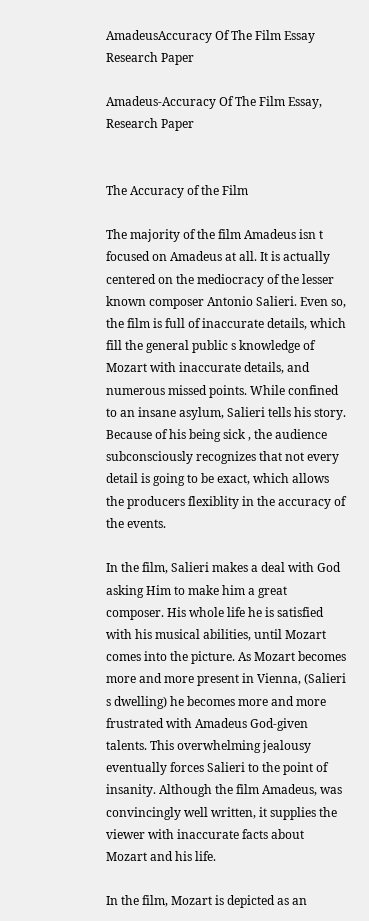AmadeusAccuracy Of The Film Essay Research Paper

Amadeus-Accuracy Of The Film Essay, Research Paper


The Accuracy of the Film

The majority of the film Amadeus isn t focused on Amadeus at all. It is actually centered on the mediocracy of the lesser known composer Antonio Salieri. Even so, the film is full of inaccurate details, which fill the general public s knowledge of Mozart with inaccurate details, and numerous missed points. While confined to an insane asylum, Salieri tells his story. Because of his being sick , the audience subconsciously recognizes that not every detail is going to be exact, which allows the producers flexiblity in the accuracy of the events.

In the film, Salieri makes a deal with God asking Him to make him a great composer. His whole life he is satisfied with his musical abilities, until Mozart comes into the picture. As Mozart becomes more and more present in Vienna, (Salieri s dwelling) he becomes more and more frustrated with Amadeus God-given talents. This overwhelming jealousy eventually forces Salieri to the point of insanity. Although the film Amadeus, was convincingly well written, it supplies the viewer with inaccurate facts about Mozart and his life.

In the film, Mozart is depicted as an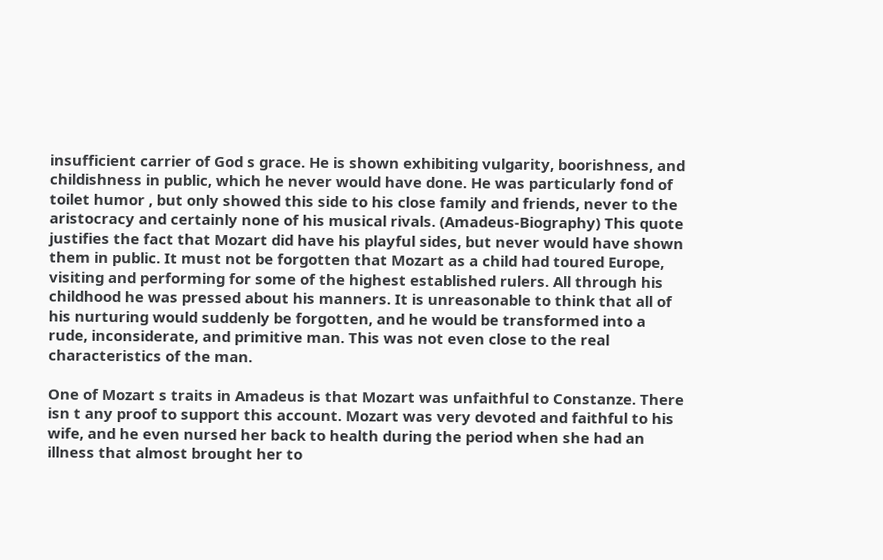insufficient carrier of God s grace. He is shown exhibiting vulgarity, boorishness, and childishness in public, which he never would have done. He was particularly fond of toilet humor , but only showed this side to his close family and friends, never to the aristocracy and certainly none of his musical rivals. (Amadeus-Biography) This quote justifies the fact that Mozart did have his playful sides, but never would have shown them in public. It must not be forgotten that Mozart as a child had toured Europe, visiting and performing for some of the highest established rulers. All through his childhood he was pressed about his manners. It is unreasonable to think that all of his nurturing would suddenly be forgotten, and he would be transformed into a rude, inconsiderate, and primitive man. This was not even close to the real characteristics of the man.

One of Mozart s traits in Amadeus is that Mozart was unfaithful to Constanze. There isn t any proof to support this account. Mozart was very devoted and faithful to his wife, and he even nursed her back to health during the period when she had an illness that almost brought her to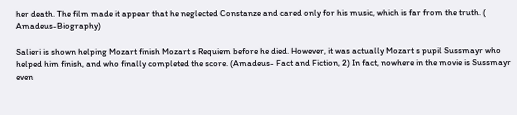her death. The film made it appear that he neglected Constanze and cared only for his music, which is far from the truth. ( Amadeus-Biography)

Salieri is shown helping Mozart finish Mozart s Requiem before he died. However, it was actually Mozart s pupil Sussmayr who helped him finish, and who finally completed the score. (Amadeus- Fact and Fiction, 2) In fact, nowhere in the movie is Sussmayr even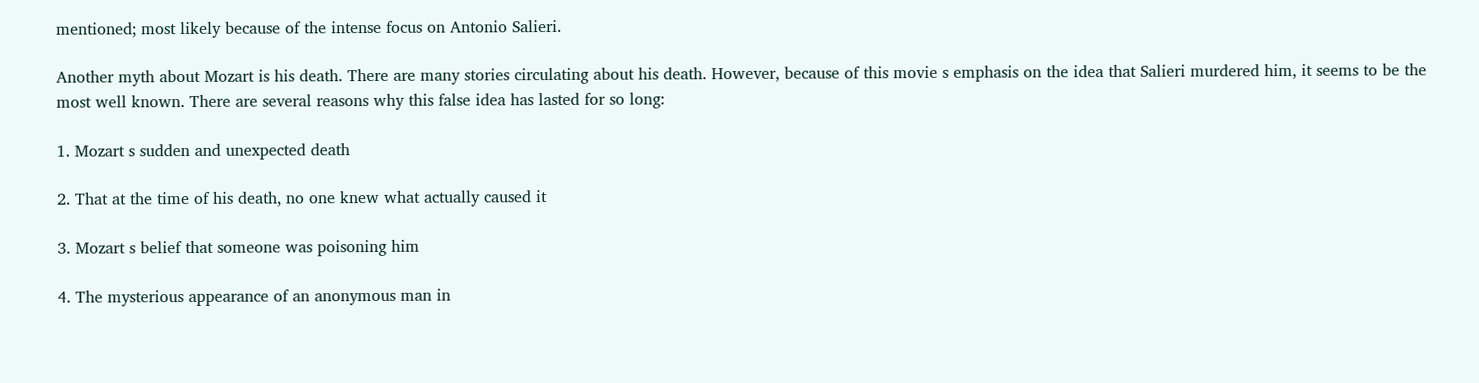mentioned; most likely because of the intense focus on Antonio Salieri.

Another myth about Mozart is his death. There are many stories circulating about his death. However, because of this movie s emphasis on the idea that Salieri murdered him, it seems to be the most well known. There are several reasons why this false idea has lasted for so long:

1. Mozart s sudden and unexpected death

2. That at the time of his death, no one knew what actually caused it

3. Mozart s belief that someone was poisoning him

4. The mysterious appearance of an anonymous man in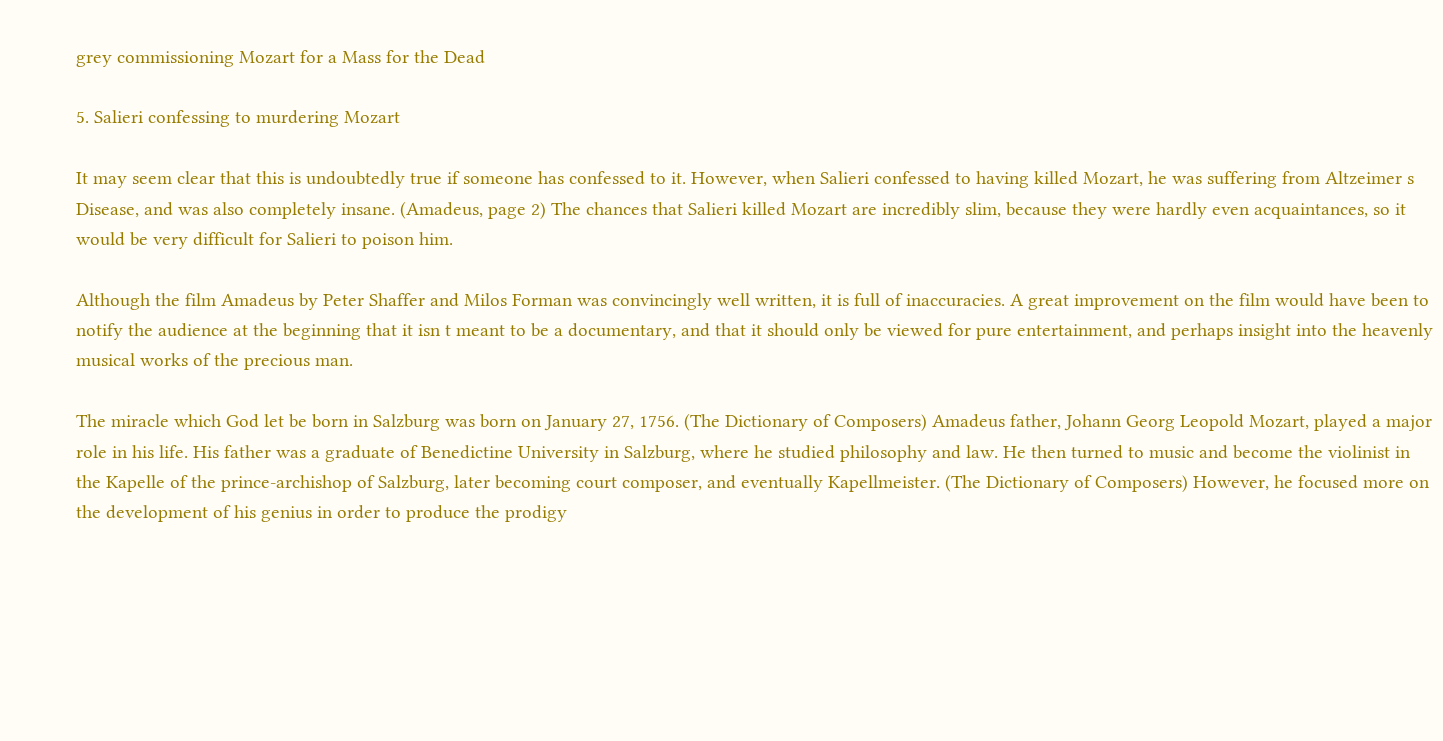grey commissioning Mozart for a Mass for the Dead

5. Salieri confessing to murdering Mozart

It may seem clear that this is undoubtedly true if someone has confessed to it. However, when Salieri confessed to having killed Mozart, he was suffering from Altzeimer s Disease, and was also completely insane. (Amadeus, page 2) The chances that Salieri killed Mozart are incredibly slim, because they were hardly even acquaintances, so it would be very difficult for Salieri to poison him.

Although the film Amadeus by Peter Shaffer and Milos Forman was convincingly well written, it is full of inaccuracies. A great improvement on the film would have been to notify the audience at the beginning that it isn t meant to be a documentary, and that it should only be viewed for pure entertainment, and perhaps insight into the heavenly musical works of the precious man.

The miracle which God let be born in Salzburg was born on January 27, 1756. (The Dictionary of Composers) Amadeus father, Johann Georg Leopold Mozart, played a major role in his life. His father was a graduate of Benedictine University in Salzburg, where he studied philosophy and law. He then turned to music and become the violinist in the Kapelle of the prince-archishop of Salzburg, later becoming court composer, and eventually Kapellmeister. (The Dictionary of Composers) However, he focused more on the development of his genius in order to produce the prodigy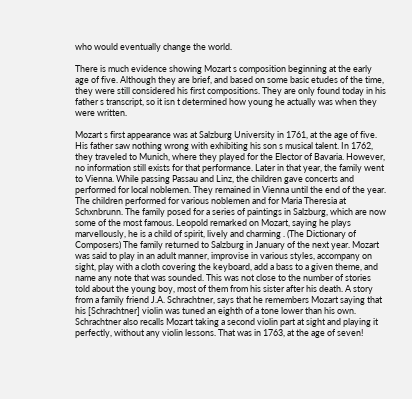who would eventually change the world.

There is much evidence showing Mozart s composition beginning at the early age of five. Although they are brief, and based on some basic etudes of the time, they were still considered his first compositions. They are only found today in his father s transcript, so it isn t determined how young he actually was when they were written.

Mozart s first appearance was at Salzburg University in 1761, at the age of five. His father saw nothing wrong with exhibiting his son s musical talent. In 1762, they traveled to Munich, where they played for the Elector of Bavaria. However, no information still exists for that performance. Later in that year, the family went to Vienna. While passing Passau and Linz, the children gave concerts and performed for local noblemen. They remained in Vienna until the end of the year. The children performed for various noblemen and for Maria Theresia at Schxnbrunn. The family posed for a series of paintings in Salzburg, which are now some of the most famous. Leopold remarked on Mozart, saying he plays marvellously, he is a child of spirit, lively and charming . (The Dictionary of Composers) The family returned to Salzburg in January of the next year. Mozart was said to play in an adult manner, improvise in various styles, accompany on sight, play with a cloth covering the keyboard, add a bass to a given theme, and name any note that was sounded. This was not close to the number of stories told about the young boy, most of them from his sister after his death. A story from a family friend J.A. Schrachtner, says that he remembers Mozart saying that his [Schrachtner] violin was tuned an eighth of a tone lower than his own. Schrachtner also recalls Mozart taking a second violin part at sight and playing it perfectly, without any violin lessons. That was in 1763, at the age of seven!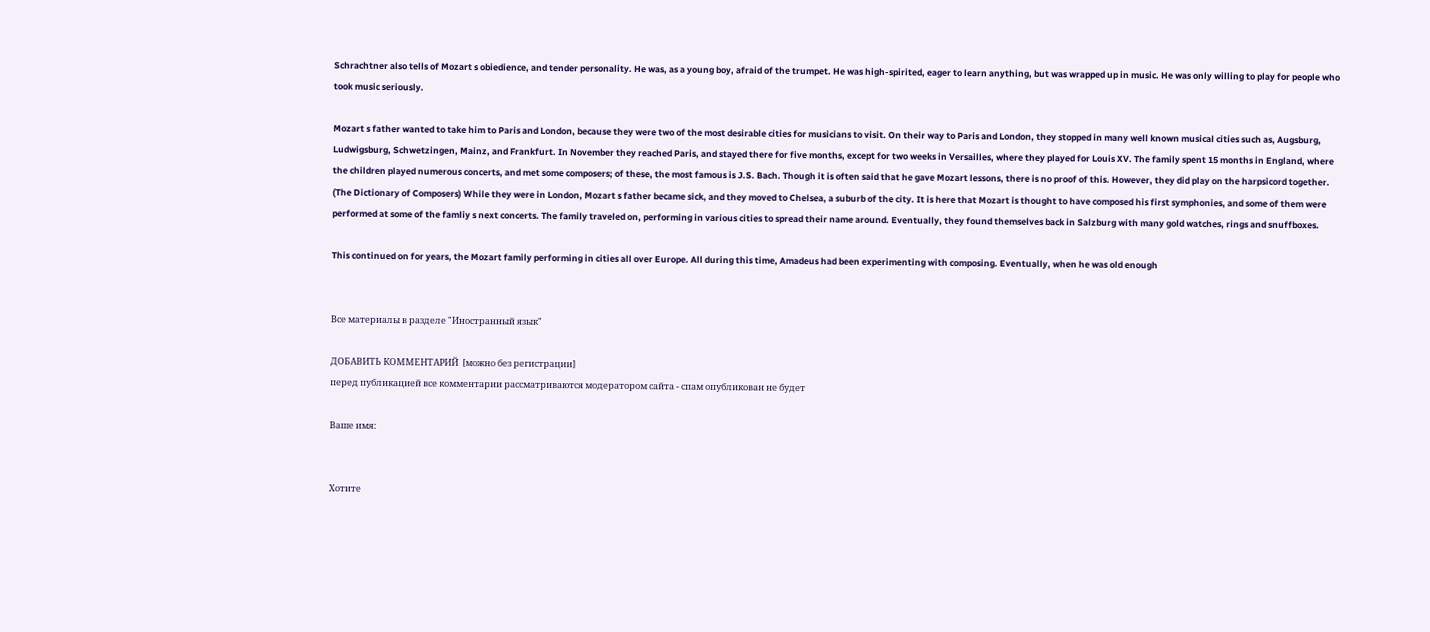Schrachtner also tells of Mozart s obiedience, and tender personality. He was, as a young boy, afraid of the trumpet. He was high-spirited, eager to learn anything, but was wrapped up in music. He was only willing to play for people who took music seriously.

Mozart s father wanted to take him to Paris and London, because they were two of the most desirable cities for musicians to visit. On their way to Paris and London, they stopped in many well known musical cities such as, Augsburg, Ludwigsburg, Schwetzingen, Mainz, and Frankfurt. In November they reached Paris, and stayed there for five months, except for two weeks in Versailles, where they played for Louis XV. The family spent 15 months in England, where the children played numerous concerts, and met some composers; of these, the most famous is J.S. Bach. Though it is often said that he gave Mozart lessons, there is no proof of this. However, they did play on the harpsicord together. (The Dictionary of Composers) While they were in London, Mozart s father became sick, and they moved to Chelsea, a suburb of the city. It is here that Mozart is thought to have composed his first symphonies, and some of them were performed at some of the famliy s next concerts. The family traveled on, performing in various cities to spread their name around. Eventually, they found themselves back in Salzburg with many gold watches, rings and snuffboxes.

This continued on for years, the Mozart family performing in cities all over Europe. All during this time, Amadeus had been experimenting with composing. Eventually, when he was old enough


Все материалы в разделе "Иностранный язык"

ДОБАВИТЬ КОММЕНТАРИЙ  [можно без регистрации]
перед публикацией все комментарии рассматриваются модератором сайта - спам опубликован не будет

Ваше имя:


Хотите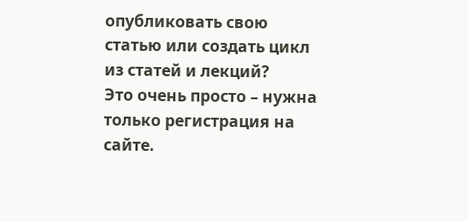опубликовать свою статью или создать цикл из статей и лекций?
Это очень просто – нужна только регистрация на сайте.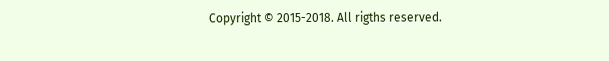Copyright © 2015-2018. All rigths reserved.